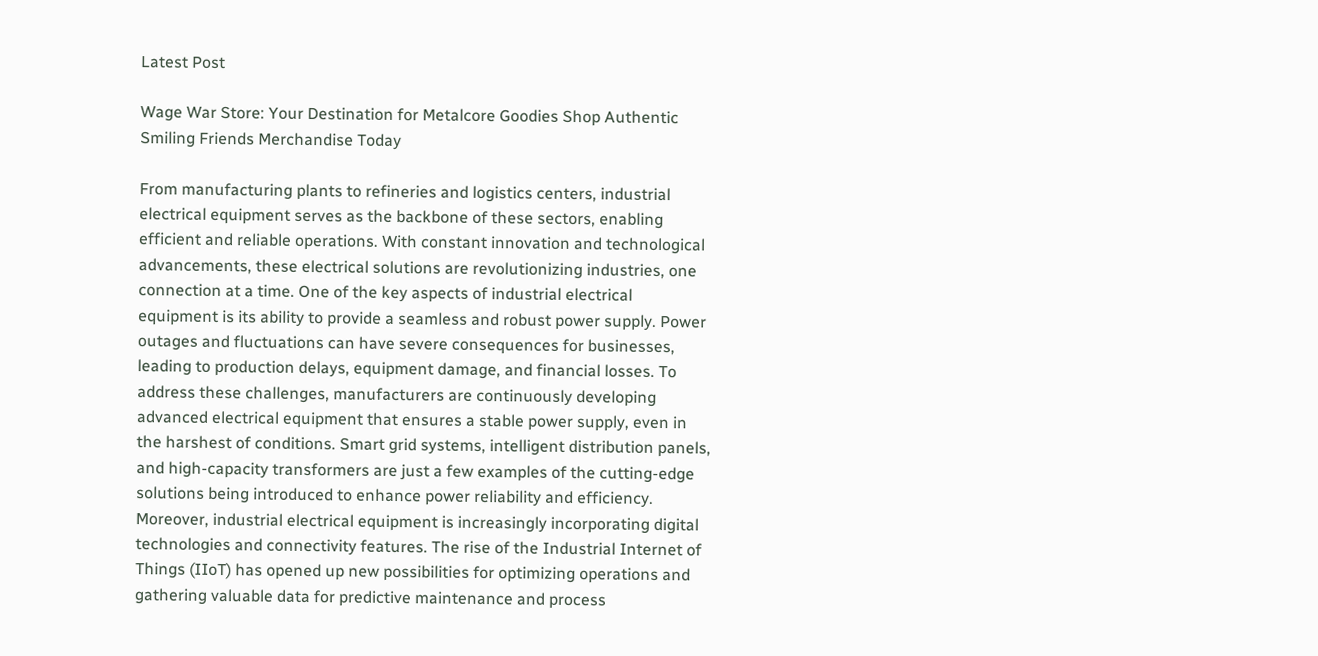Latest Post

Wage War Store: Your Destination for Metalcore Goodies Shop Authentic Smiling Friends Merchandise Today

From manufacturing plants to refineries and logistics centers, industrial electrical equipment serves as the backbone of these sectors, enabling efficient and reliable operations. With constant innovation and technological advancements, these electrical solutions are revolutionizing industries, one connection at a time. One of the key aspects of industrial electrical equipment is its ability to provide a seamless and robust power supply. Power outages and fluctuations can have severe consequences for businesses, leading to production delays, equipment damage, and financial losses. To address these challenges, manufacturers are continuously developing advanced electrical equipment that ensures a stable power supply, even in the harshest of conditions. Smart grid systems, intelligent distribution panels, and high-capacity transformers are just a few examples of the cutting-edge solutions being introduced to enhance power reliability and efficiency. Moreover, industrial electrical equipment is increasingly incorporating digital technologies and connectivity features. The rise of the Industrial Internet of Things (IIoT) has opened up new possibilities for optimizing operations and gathering valuable data for predictive maintenance and process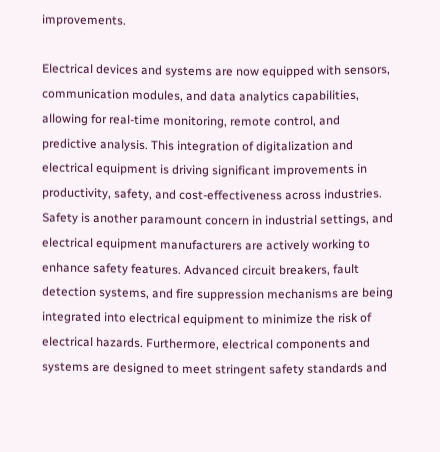improvements.

Electrical devices and systems are now equipped with sensors, communication modules, and data analytics capabilities, allowing for real-time monitoring, remote control, and predictive analysis. This integration of digitalization and electrical equipment is driving significant improvements in productivity, safety, and cost-effectiveness across industries. Safety is another paramount concern in industrial settings, and electrical equipment manufacturers are actively working to enhance safety features. Advanced circuit breakers, fault detection systems, and fire suppression mechanisms are being integrated into electrical equipment to minimize the risk of electrical hazards. Furthermore, electrical components and systems are designed to meet stringent safety standards and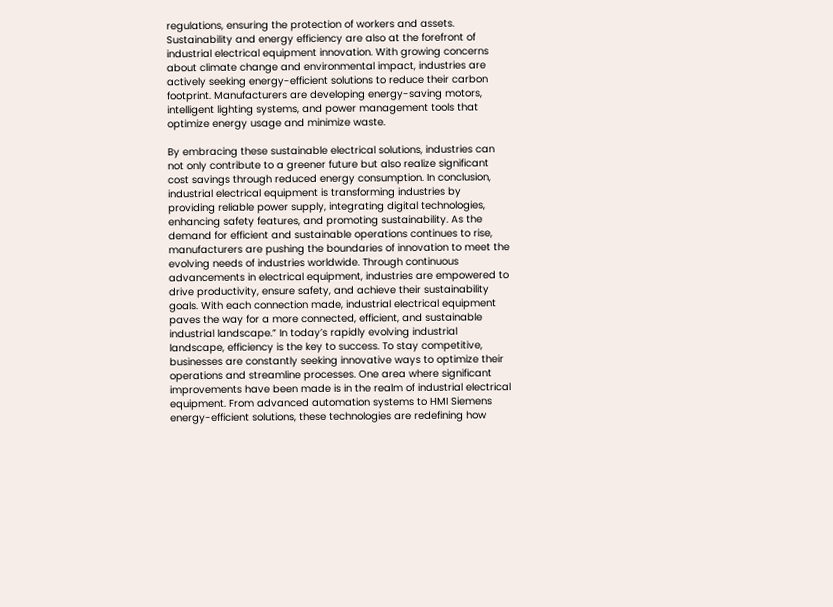regulations, ensuring the protection of workers and assets. Sustainability and energy efficiency are also at the forefront of industrial electrical equipment innovation. With growing concerns about climate change and environmental impact, industries are actively seeking energy-efficient solutions to reduce their carbon footprint. Manufacturers are developing energy-saving motors, intelligent lighting systems, and power management tools that optimize energy usage and minimize waste.

By embracing these sustainable electrical solutions, industries can not only contribute to a greener future but also realize significant cost savings through reduced energy consumption. In conclusion, industrial electrical equipment is transforming industries by providing reliable power supply, integrating digital technologies, enhancing safety features, and promoting sustainability. As the demand for efficient and sustainable operations continues to rise, manufacturers are pushing the boundaries of innovation to meet the evolving needs of industries worldwide. Through continuous advancements in electrical equipment, industries are empowered to drive productivity, ensure safety, and achieve their sustainability goals. With each connection made, industrial electrical equipment paves the way for a more connected, efficient, and sustainable industrial landscape.” In today’s rapidly evolving industrial landscape, efficiency is the key to success. To stay competitive, businesses are constantly seeking innovative ways to optimize their operations and streamline processes. One area where significant improvements have been made is in the realm of industrial electrical equipment. From advanced automation systems to HMI Siemens energy-efficient solutions, these technologies are redefining how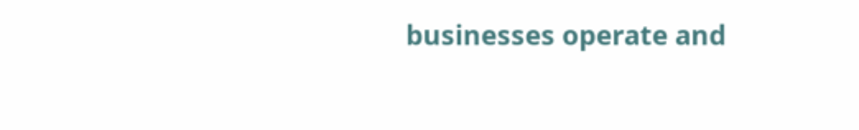businesses operate and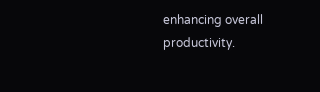enhancing overall productivity.